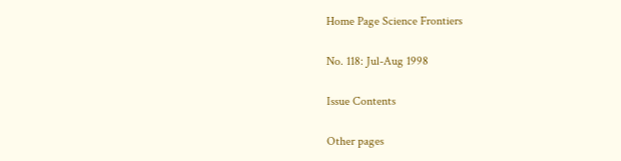Home Page Science Frontiers

No. 118: Jul-Aug 1998

Issue Contents

Other pages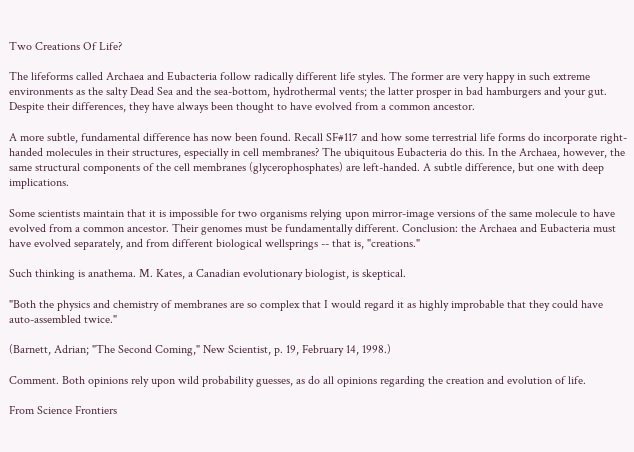Two Creations Of Life?

The lifeforms called Archaea and Eubacteria follow radically different life styles. The former are very happy in such extreme environments as the salty Dead Sea and the sea-bottom, hydrothermal vents; the latter prosper in bad hamburgers and your gut. Despite their differences, they have always been thought to have evolved from a common ancestor.

A more subtle, fundamental difference has now been found. Recall SF#117 and how some terrestrial life forms do incorporate right-handed molecules in their structures, especially in cell membranes? The ubiquitous Eubacteria do this. In the Archaea, however, the same structural components of the cell membranes (glycerophosphates) are left-handed. A subtle difference, but one with deep implications.

Some scientists maintain that it is impossible for two organisms relying upon mirror-image versions of the same molecule to have evolved from a common ancestor. Their genomes must be fundamentally different. Conclusion: the Archaea and Eubacteria must have evolved separately, and from different biological wellsprings -- that is, "creations."

Such thinking is anathema. M. Kates, a Canadian evolutionary biologist, is skeptical.

"Both the physics and chemistry of membranes are so complex that I would regard it as highly improbable that they could have auto-assembled twice."

(Barnett, Adrian; "The Second Coming," New Scientist, p. 19, February 14, 1998.)

Comment. Both opinions rely upon wild probability guesses, as do all opinions regarding the creation and evolution of life.

From Science Frontiers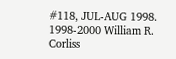#118, JUL-AUG 1998. 1998-2000 William R. Corliss